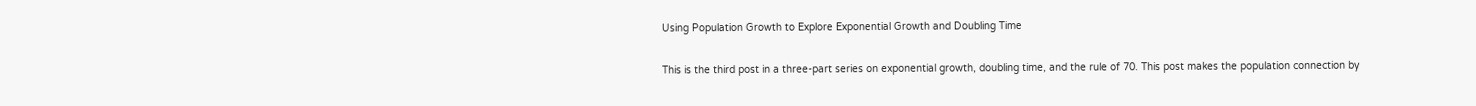Using Population Growth to Explore Exponential Growth and Doubling Time

This is the third post in a three-part series on exponential growth, doubling time, and the rule of 70. This post makes the population connection by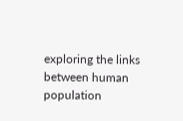exploring the links between human population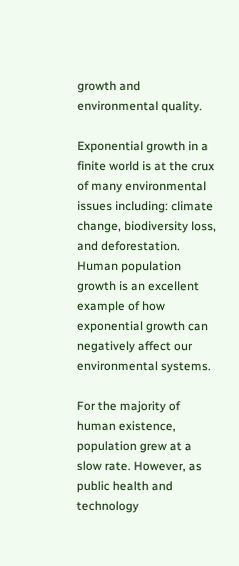growth and environmental quality.

Exponential growth in a finite world is at the crux of many environmental issues including: climate change, biodiversity loss, and deforestation. Human population growth is an excellent example of how exponential growth can negatively affect our environmental systems.

For the majority of human existence, population grew at a slow rate. However, as public health and technology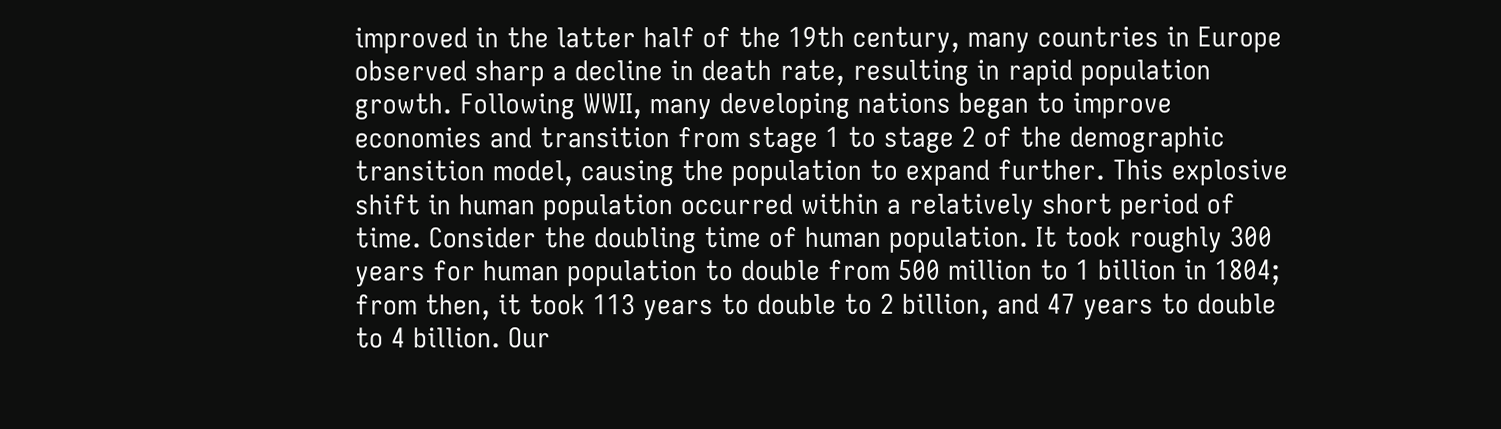improved in the latter half of the 19th century, many countries in Europe observed sharp a decline in death rate, resulting in rapid population growth. Following WWII, many developing nations began to improve economies and transition from stage 1 to stage 2 of the demographic transition model, causing the population to expand further. This explosive shift in human population occurred within a relatively short period of time. Consider the doubling time of human population. It took roughly 300 years for human population to double from 500 million to 1 billion in 1804; from then, it took 113 years to double to 2 billion, and 47 years to double to 4 billion. Our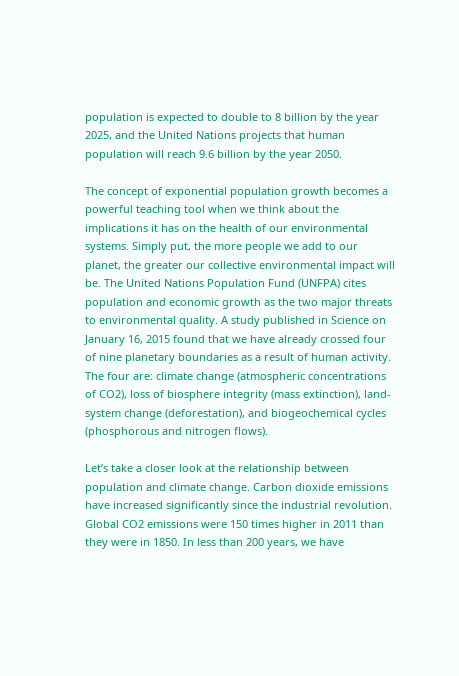population is expected to double to 8 billion by the year 2025, and the United Nations projects that human population will reach 9.6 billion by the year 2050.

The concept of exponential population growth becomes a powerful teaching tool when we think about the implications it has on the health of our environmental systems. Simply put, the more people we add to our planet, the greater our collective environmental impact will be. The United Nations Population Fund (UNFPA) cites population and economic growth as the two major threats to environmental quality. A study published in Science on January 16, 2015 found that we have already crossed four of nine planetary boundaries as a result of human activity. The four are: climate change (atmospheric concentrations of CO2), loss of biosphere integrity (mass extinction), land-system change (deforestation), and biogeochemical cycles (phosphorous and nitrogen flows).

Let’s take a closer look at the relationship between population and climate change. Carbon dioxide emissions have increased significantly since the industrial revolution. Global CO2 emissions were 150 times higher in 2011 than they were in 1850. In less than 200 years, we have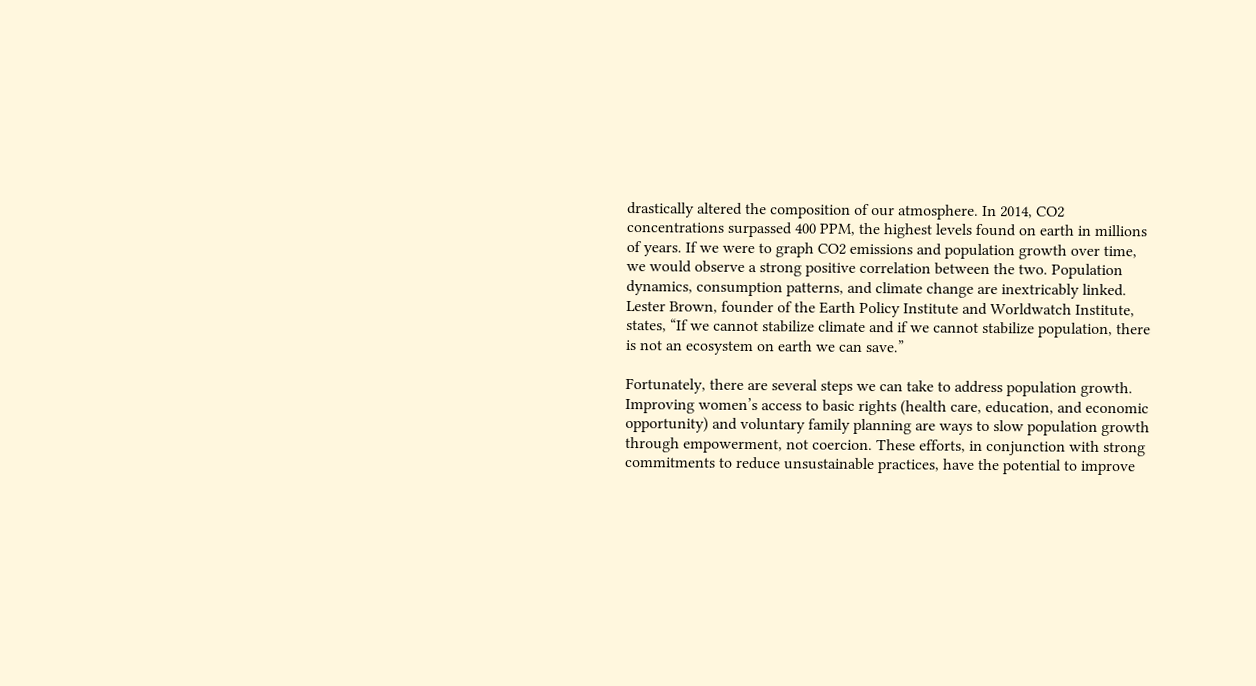drastically altered the composition of our atmosphere. In 2014, CO2 concentrations surpassed 400 PPM, the highest levels found on earth in millions of years. If we were to graph CO2 emissions and population growth over time, we would observe a strong positive correlation between the two. Population dynamics, consumption patterns, and climate change are inextricably linked. Lester Brown, founder of the Earth Policy Institute and Worldwatch Institute, states, “If we cannot stabilize climate and if we cannot stabilize population, there is not an ecosystem on earth we can save.”

Fortunately, there are several steps we can take to address population growth. Improving women’s access to basic rights (health care, education, and economic opportunity) and voluntary family planning are ways to slow population growth through empowerment, not coercion. These efforts, in conjunction with strong commitments to reduce unsustainable practices, have the potential to improve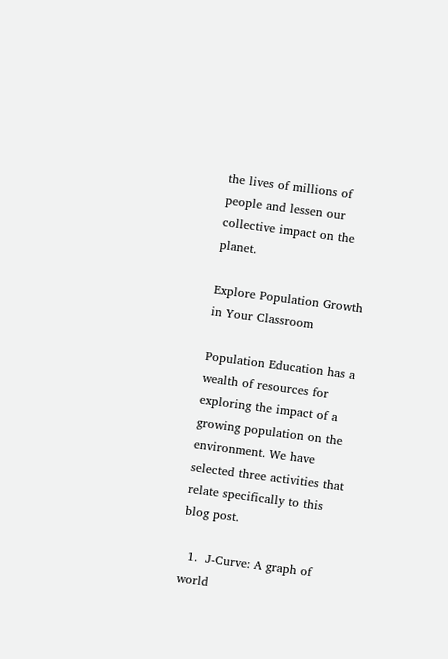the lives of millions of people and lessen our collective impact on the planet.

Explore Population Growth in Your Classroom

Population Education has a wealth of resources for exploring the impact of a growing population on the environment. We have selected three activities that relate specifically to this blog post.

  1.  J-Curve: A graph of world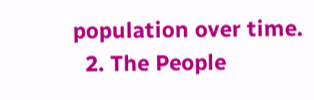population over time.
  2. The People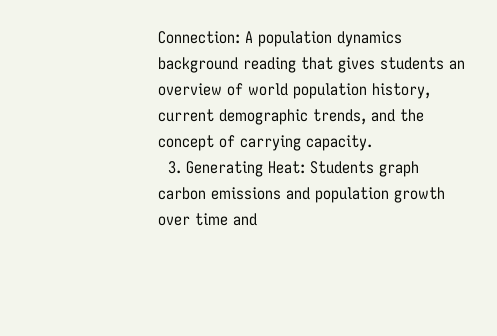Connection: A population dynamics background reading that gives students an overview of world population history, current demographic trends, and the concept of carrying capacity.
  3. Generating Heat: Students graph carbon emissions and population growth over time and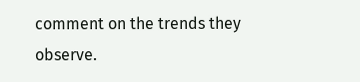comment on the trends they observe.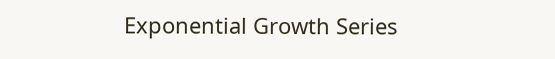Exponential Growth Series